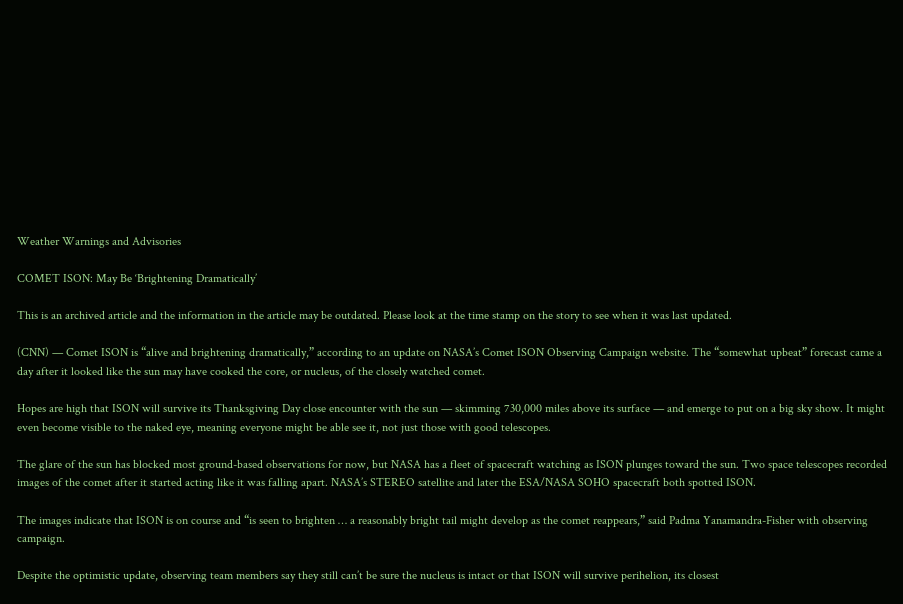Weather Warnings and Advisories

COMET ISON: May Be ‘Brightening Dramatically’

This is an archived article and the information in the article may be outdated. Please look at the time stamp on the story to see when it was last updated.

(CNN) — Comet ISON is “alive and brightening dramatically,” according to an update on NASA’s Comet ISON Observing Campaign website. The “somewhat upbeat” forecast came a day after it looked like the sun may have cooked the core, or nucleus, of the closely watched comet.

Hopes are high that ISON will survive its Thanksgiving Day close encounter with the sun — skimming 730,000 miles above its surface — and emerge to put on a big sky show. It might even become visible to the naked eye, meaning everyone might be able see it, not just those with good telescopes.

The glare of the sun has blocked most ground-based observations for now, but NASA has a fleet of spacecraft watching as ISON plunges toward the sun. Two space telescopes recorded images of the comet after it started acting like it was falling apart. NASA’s STEREO satellite and later the ESA/NASA SOHO spacecraft both spotted ISON.

The images indicate that ISON is on course and “is seen to brighten … a reasonably bright tail might develop as the comet reappears,” said Padma Yanamandra-Fisher with observing campaign.

Despite the optimistic update, observing team members say they still can’t be sure the nucleus is intact or that ISON will survive perihelion, its closest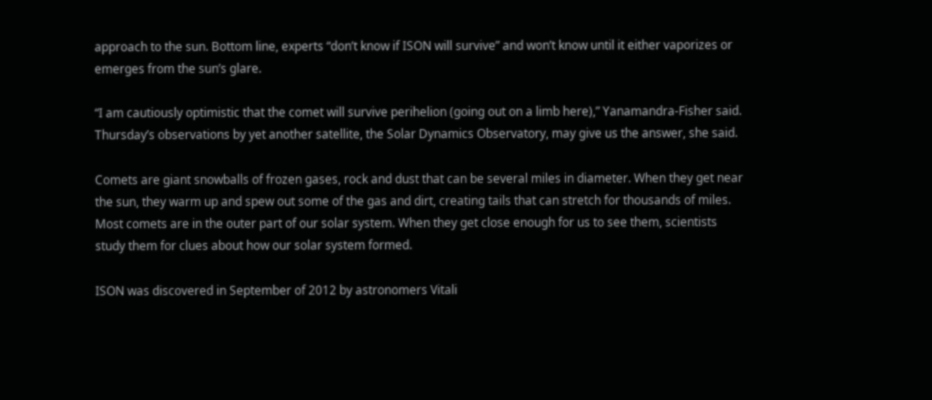approach to the sun. Bottom line, experts “don’t know if ISON will survive” and won’t know until it either vaporizes or emerges from the sun’s glare.

“I am cautiously optimistic that the comet will survive perihelion (going out on a limb here),” Yanamandra-Fisher said. Thursday’s observations by yet another satellite, the Solar Dynamics Observatory, may give us the answer, she said.

Comets are giant snowballs of frozen gases, rock and dust that can be several miles in diameter. When they get near the sun, they warm up and spew out some of the gas and dirt, creating tails that can stretch for thousands of miles. Most comets are in the outer part of our solar system. When they get close enough for us to see them, scientists study them for clues about how our solar system formed.

ISON was discovered in September of 2012 by astronomers Vitali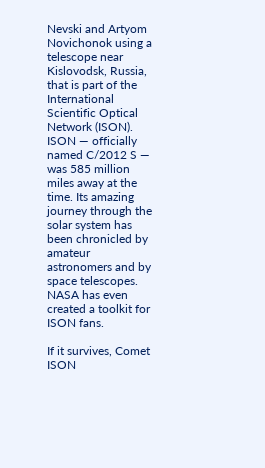Nevski and Artyom Novichonok using a telescope near Kislovodsk, Russia, that is part of the International Scientific Optical Network (ISON). ISON — officially named C/2012 S — was 585 million miles away at the time. Its amazing journey through the solar system has been chronicled by amateur astronomers and by space telescopes. NASA has even created a toolkit for ISON fans.

If it survives, Comet ISON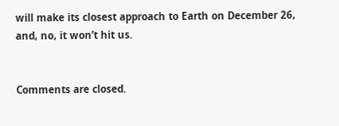will make its closest approach to Earth on December 26, and, no, it won’t hit us.


Comments are closed.